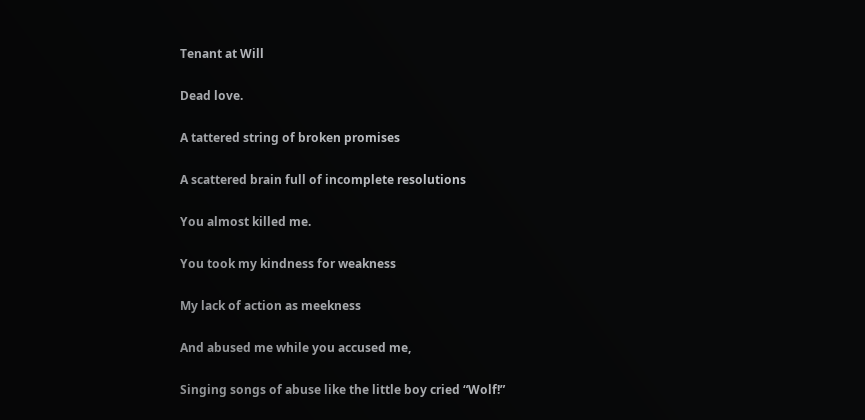Tenant at Will

Dead love.

A tattered string of broken promises

A scattered brain full of incomplete resolutions

You almost killed me.

You took my kindness for weakness

My lack of action as meekness

And abused me while you accused me,

Singing songs of abuse like the little boy cried “Wolf!”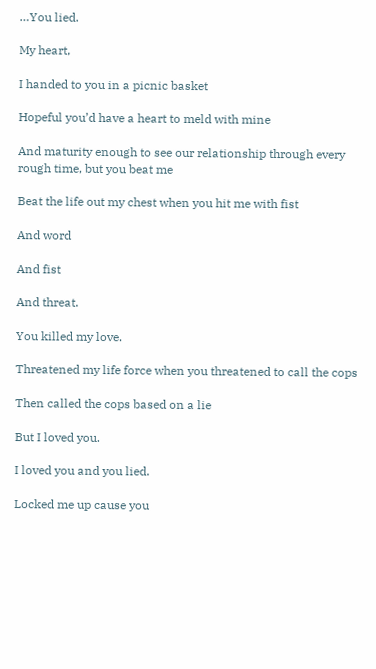…You lied.

My heart,

I handed to you in a picnic basket

Hopeful you’d have a heart to meld with mine

And maturity enough to see our relationship through every rough time, but you beat me

Beat the life out my chest when you hit me with fist

And word

And fist

And threat.

You killed my love.

Threatened my life force when you threatened to call the cops

Then called the cops based on a lie

But I loved you.

I loved you and you lied.

Locked me up cause you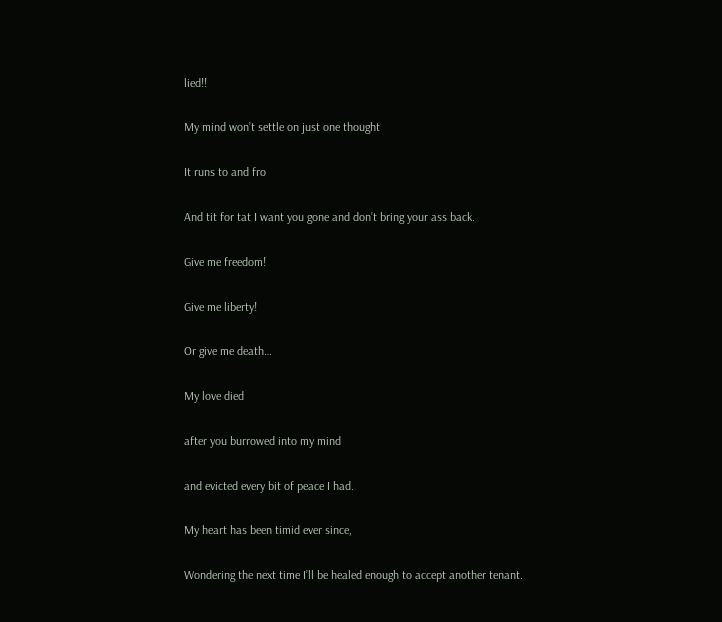lied!!

My mind won’t settle on just one thought

It runs to and fro

And tit for tat I want you gone and don’t bring your ass back.

Give me freedom!

Give me liberty!

Or give me death…

My love died

after you burrowed into my mind

and evicted every bit of peace I had.

My heart has been timid ever since,

Wondering the next time I’ll be healed enough to accept another tenant.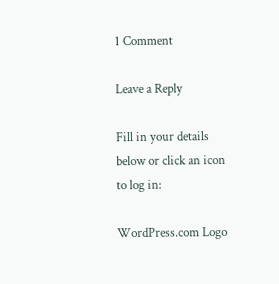1 Comment

Leave a Reply

Fill in your details below or click an icon to log in:

WordPress.com Logo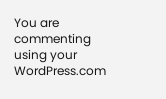You are commenting using your WordPress.com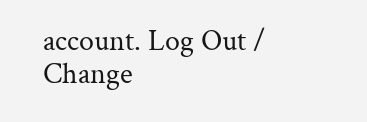account. Log Out /  Change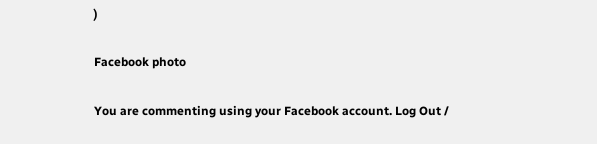)

Facebook photo

You are commenting using your Facebook account. Log Out /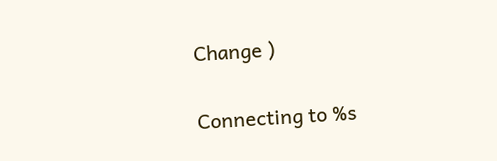Change )

Connecting to %s